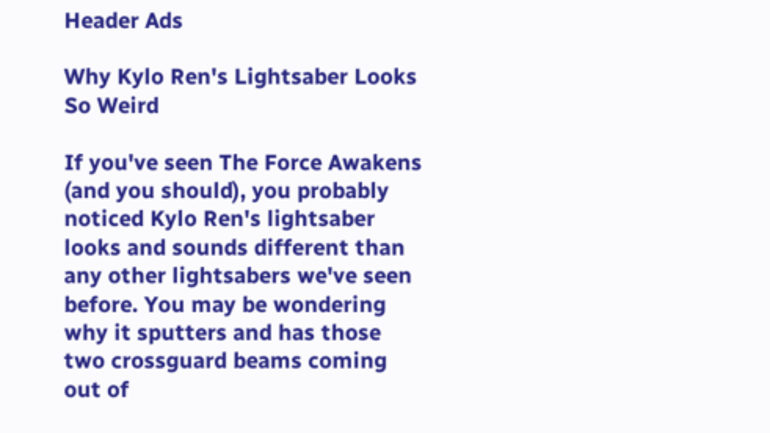Header Ads

Why Kylo Ren's Lightsaber Looks So Weird

If you've seen The Force Awakens (and you should), you probably noticed Kylo Ren's lightsaber looks and sounds different than any other lightsabers we've seen before. You may be wondering why it sputters and has those two crossguard beams coming out of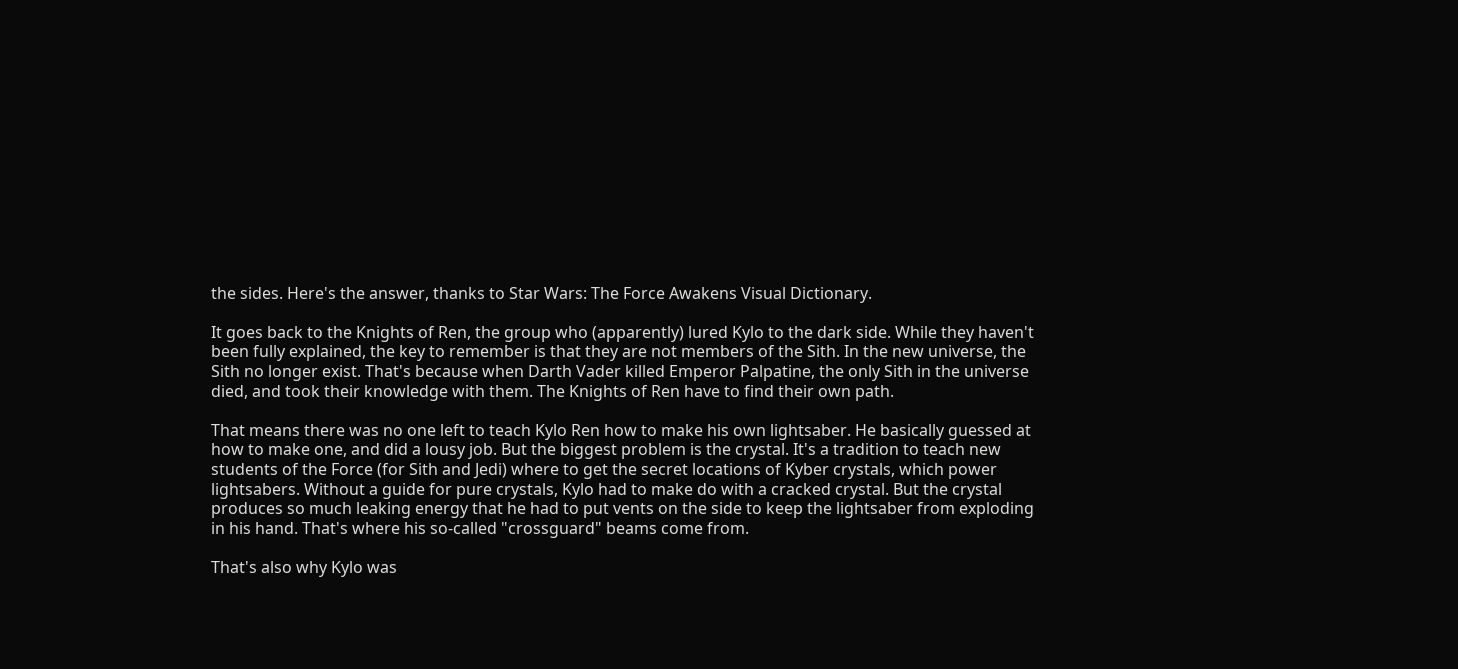the sides. Here's the answer, thanks to Star Wars: The Force Awakens Visual Dictionary.

It goes back to the Knights of Ren, the group who (apparently) lured Kylo to the dark side. While they haven't been fully explained, the key to remember is that they are not members of the Sith. In the new universe, the Sith no longer exist. That's because when Darth Vader killed Emperor Palpatine, the only Sith in the universe died, and took their knowledge with them. The Knights of Ren have to find their own path.

That means there was no one left to teach Kylo Ren how to make his own lightsaber. He basically guessed at how to make one, and did a lousy job. But the biggest problem is the crystal. It's a tradition to teach new students of the Force (for Sith and Jedi) where to get the secret locations of Kyber crystals, which power lightsabers. Without a guide for pure crystals, Kylo had to make do with a cracked crystal. But the crystal produces so much leaking energy that he had to put vents on the side to keep the lightsaber from exploding in his hand. That's where his so-called "crossguard" beams come from.

That's also why Kylo was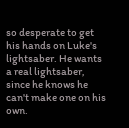so desperate to get his hands on Luke's lightsaber. He wants a real lightsaber, since he knows he can't make one on his own.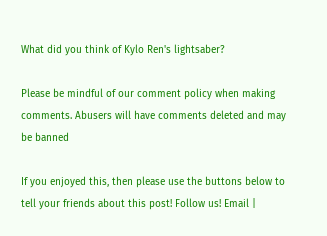What did you think of Kylo Ren's lightsaber?

Please be mindful of our comment policy when making comments. Abusers will have comments deleted and may be banned

If you enjoyed this, then please use the buttons below to tell your friends about this post! Follow us! Email |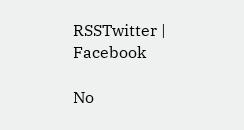RSSTwitter | Facebook

No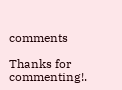comments

Thanks for commenting!.